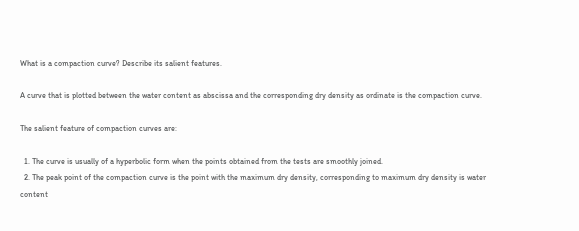What is a compaction curve? Describe its salient features.

A curve that is plotted between the water content as abscissa and the corresponding dry density as ordinate is the compaction curve.

The salient feature of compaction curves are:

  1. The curve is usually of a hyperbolic form when the points obtained from the tests are smoothly joined.
  2. The peak point of the compaction curve is the point with the maximum dry density, corresponding to maximum dry density is water content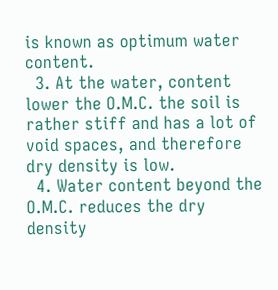is known as optimum water content.
  3. At the water, content lower the O.M.C. the soil is rather stiff and has a lot of void spaces, and therefore dry density is low.
  4. Water content beyond the O.M.C. reduces the dry density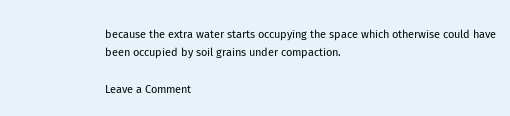because the extra water starts occupying the space which otherwise could have been occupied by soil grains under compaction.

Leave a Comment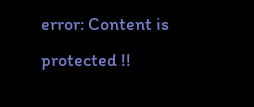error: Content is protected !!